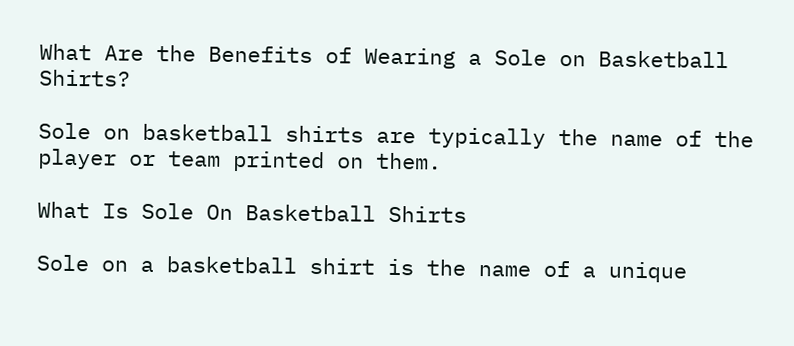What Are the Benefits of Wearing a Sole on Basketball Shirts?

Sole on basketball shirts are typically the name of the player or team printed on them.

What Is Sole On Basketball Shirts

Sole on a basketball shirt is the name of a unique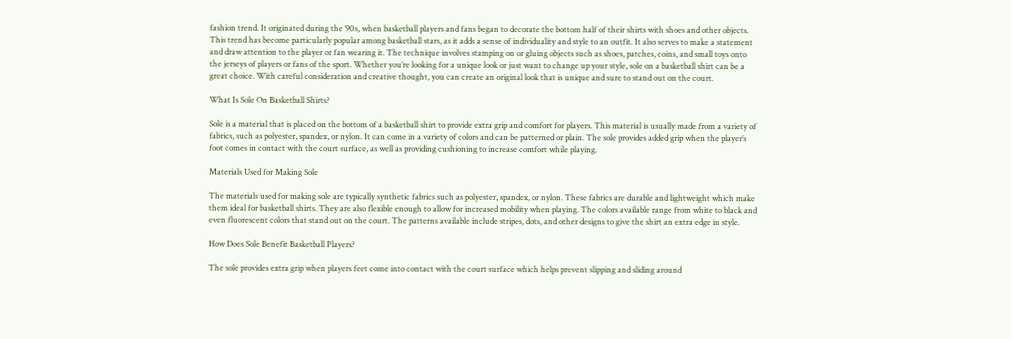fashion trend. It originated during the ’90s, when basketball players and fans began to decorate the bottom half of their shirts with shoes and other objects. This trend has become particularly popular among basketball stars, as it adds a sense of individuality and style to an outfit. It also serves to make a statement and draw attention to the player or fan wearing it. The technique involves stamping on or gluing objects such as shoes, patches, coins, and small toys onto the jerseys of players or fans of the sport. Whether you’re looking for a unique look or just want to change up your style, sole on a basketball shirt can be a great choice. With careful consideration and creative thought, you can create an original look that is unique and sure to stand out on the court.

What Is Sole On Basketball Shirts?

Sole is a material that is placed on the bottom of a basketball shirt to provide extra grip and comfort for players. This material is usually made from a variety of fabrics, such as polyester, spandex, or nylon. It can come in a variety of colors and can be patterned or plain. The sole provides added grip when the player’s foot comes in contact with the court surface, as well as providing cushioning to increase comfort while playing.

Materials Used for Making Sole

The materials used for making sole are typically synthetic fabrics such as polyester, spandex, or nylon. These fabrics are durable and lightweight which make them ideal for basketball shirts. They are also flexible enough to allow for increased mobility when playing. The colors available range from white to black and even fluorescent colors that stand out on the court. The patterns available include stripes, dots, and other designs to give the shirt an extra edge in style.

How Does Sole Benefit Basketball Players?

The sole provides extra grip when players feet come into contact with the court surface which helps prevent slipping and sliding around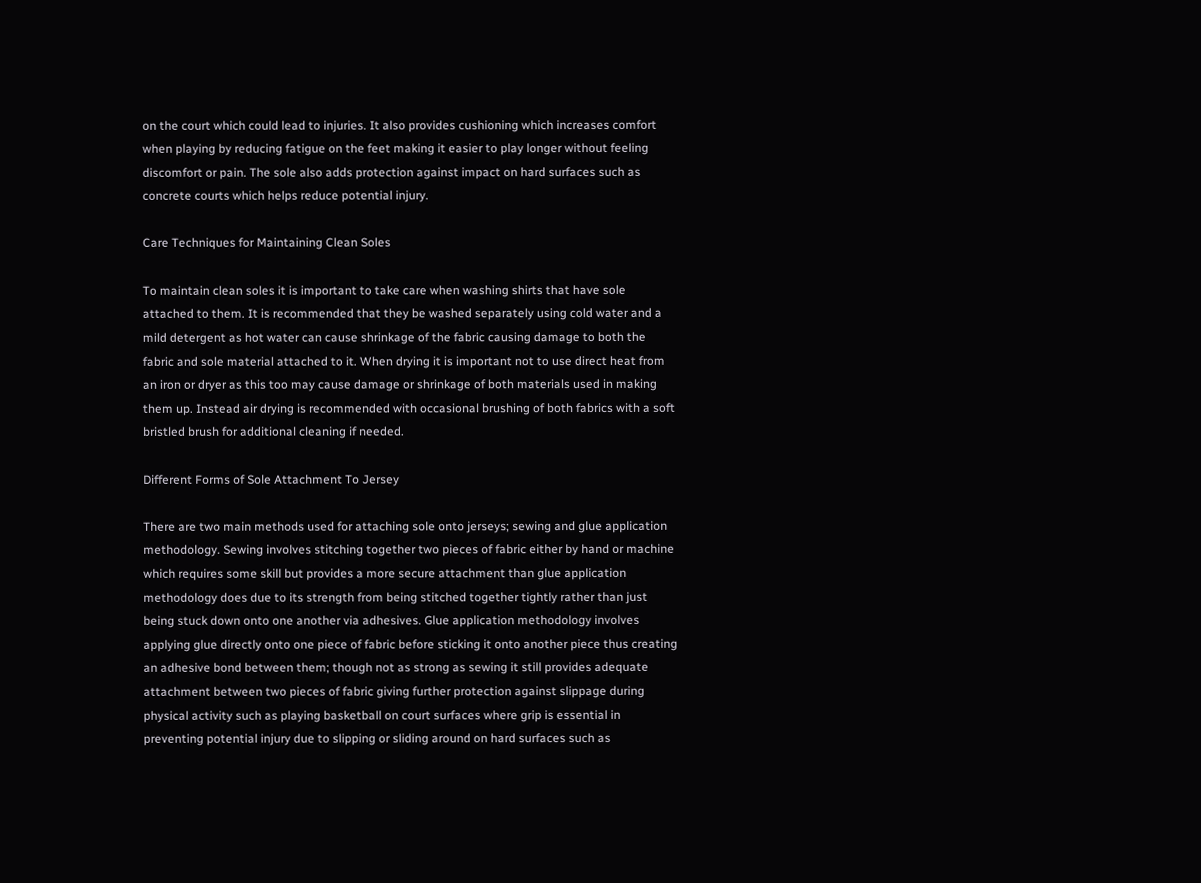on the court which could lead to injuries. It also provides cushioning which increases comfort when playing by reducing fatigue on the feet making it easier to play longer without feeling discomfort or pain. The sole also adds protection against impact on hard surfaces such as concrete courts which helps reduce potential injury.

Care Techniques for Maintaining Clean Soles

To maintain clean soles it is important to take care when washing shirts that have sole attached to them. It is recommended that they be washed separately using cold water and a mild detergent as hot water can cause shrinkage of the fabric causing damage to both the fabric and sole material attached to it. When drying it is important not to use direct heat from an iron or dryer as this too may cause damage or shrinkage of both materials used in making them up. Instead air drying is recommended with occasional brushing of both fabrics with a soft bristled brush for additional cleaning if needed.

Different Forms of Sole Attachment To Jersey

There are two main methods used for attaching sole onto jerseys; sewing and glue application methodology. Sewing involves stitching together two pieces of fabric either by hand or machine which requires some skill but provides a more secure attachment than glue application methodology does due to its strength from being stitched together tightly rather than just being stuck down onto one another via adhesives. Glue application methodology involves applying glue directly onto one piece of fabric before sticking it onto another piece thus creating an adhesive bond between them; though not as strong as sewing it still provides adequate attachment between two pieces of fabric giving further protection against slippage during physical activity such as playing basketball on court surfaces where grip is essential in preventing potential injury due to slipping or sliding around on hard surfaces such as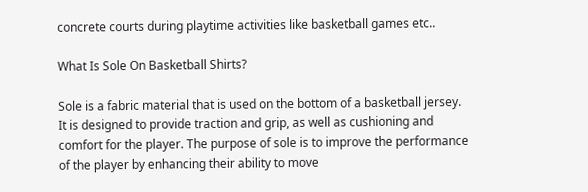concrete courts during playtime activities like basketball games etc..

What Is Sole On Basketball Shirts?

Sole is a fabric material that is used on the bottom of a basketball jersey. It is designed to provide traction and grip, as well as cushioning and comfort for the player. The purpose of sole is to improve the performance of the player by enhancing their ability to move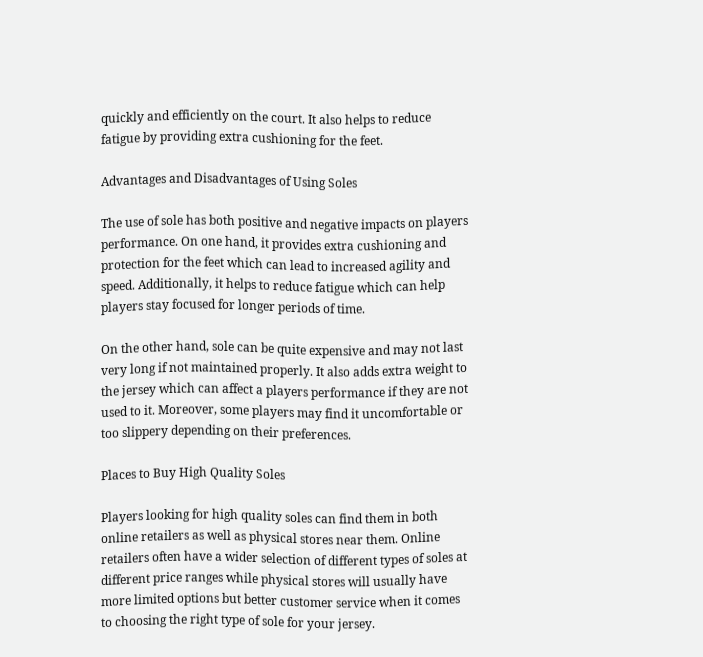quickly and efficiently on the court. It also helps to reduce fatigue by providing extra cushioning for the feet.

Advantages and Disadvantages of Using Soles

The use of sole has both positive and negative impacts on players performance. On one hand, it provides extra cushioning and protection for the feet which can lead to increased agility and speed. Additionally, it helps to reduce fatigue which can help players stay focused for longer periods of time.

On the other hand, sole can be quite expensive and may not last very long if not maintained properly. It also adds extra weight to the jersey which can affect a players performance if they are not used to it. Moreover, some players may find it uncomfortable or too slippery depending on their preferences.

Places to Buy High Quality Soles

Players looking for high quality soles can find them in both online retailers as well as physical stores near them. Online retailers often have a wider selection of different types of soles at different price ranges while physical stores will usually have more limited options but better customer service when it comes to choosing the right type of sole for your jersey.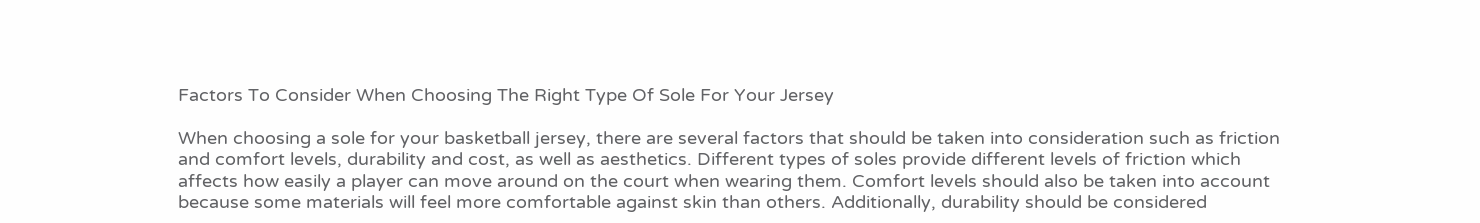Factors To Consider When Choosing The Right Type Of Sole For Your Jersey

When choosing a sole for your basketball jersey, there are several factors that should be taken into consideration such as friction and comfort levels, durability and cost, as well as aesthetics. Different types of soles provide different levels of friction which affects how easily a player can move around on the court when wearing them. Comfort levels should also be taken into account because some materials will feel more comfortable against skin than others. Additionally, durability should be considered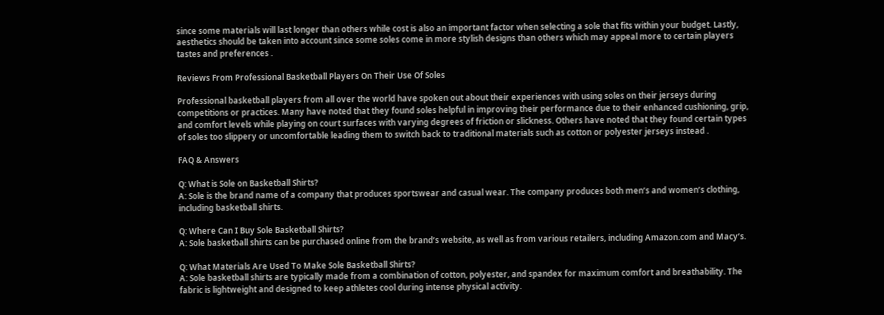since some materials will last longer than others while cost is also an important factor when selecting a sole that fits within your budget. Lastly, aesthetics should be taken into account since some soles come in more stylish designs than others which may appeal more to certain players tastes and preferences .

Reviews From Professional Basketball Players On Their Use Of Soles

Professional basketball players from all over the world have spoken out about their experiences with using soles on their jerseys during competitions or practices. Many have noted that they found soles helpful in improving their performance due to their enhanced cushioning, grip, and comfort levels while playing on court surfaces with varying degrees of friction or slickness. Others have noted that they found certain types of soles too slippery or uncomfortable leading them to switch back to traditional materials such as cotton or polyester jerseys instead .

FAQ & Answers

Q: What is Sole on Basketball Shirts?
A: Sole is the brand name of a company that produces sportswear and casual wear. The company produces both men’s and women’s clothing, including basketball shirts.

Q: Where Can I Buy Sole Basketball Shirts?
A: Sole basketball shirts can be purchased online from the brand’s website, as well as from various retailers, including Amazon.com and Macy’s.

Q: What Materials Are Used To Make Sole Basketball Shirts?
A: Sole basketball shirts are typically made from a combination of cotton, polyester, and spandex for maximum comfort and breathability. The fabric is lightweight and designed to keep athletes cool during intense physical activity.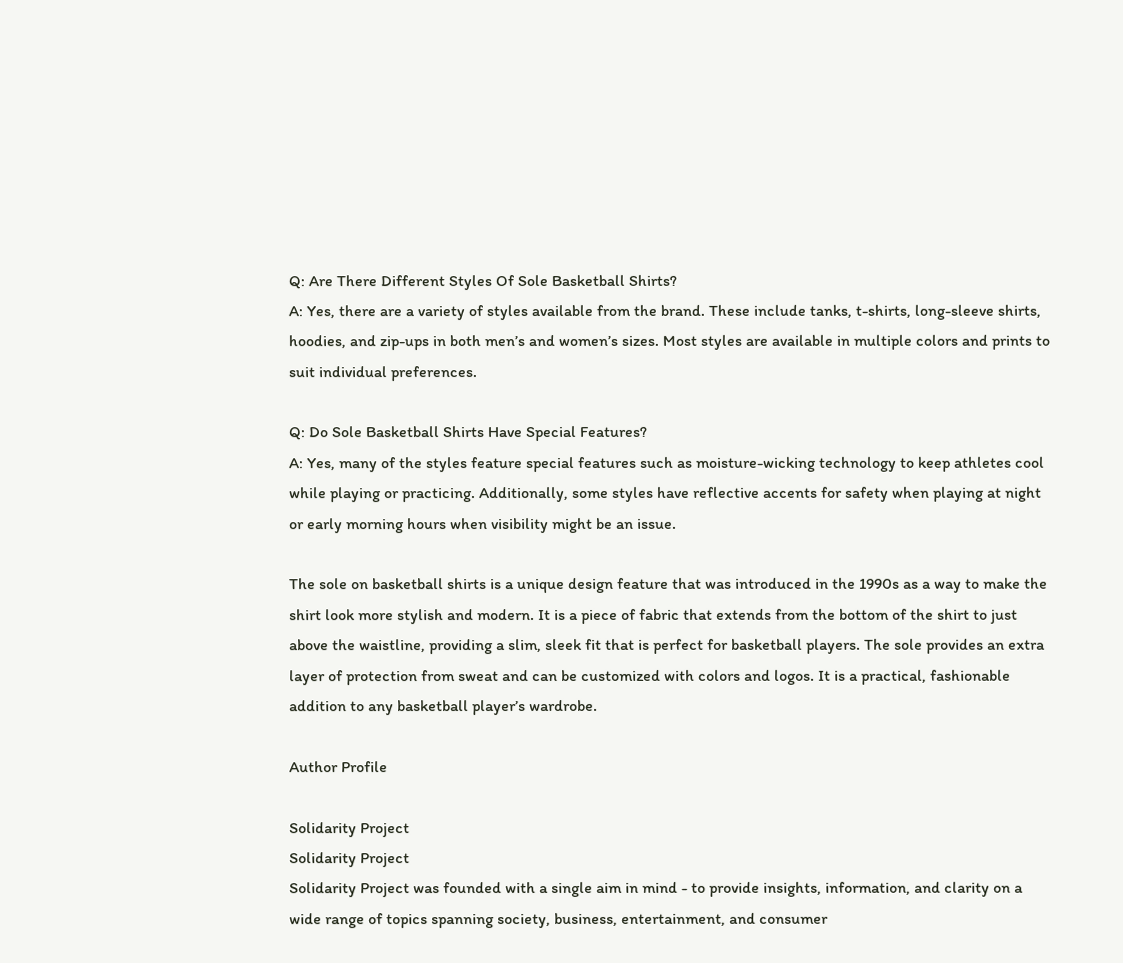Q: Are There Different Styles Of Sole Basketball Shirts?
A: Yes, there are a variety of styles available from the brand. These include tanks, t-shirts, long-sleeve shirts, hoodies, and zip-ups in both men’s and women’s sizes. Most styles are available in multiple colors and prints to suit individual preferences.

Q: Do Sole Basketball Shirts Have Special Features?
A: Yes, many of the styles feature special features such as moisture-wicking technology to keep athletes cool while playing or practicing. Additionally, some styles have reflective accents for safety when playing at night or early morning hours when visibility might be an issue.

The sole on basketball shirts is a unique design feature that was introduced in the 1990s as a way to make the shirt look more stylish and modern. It is a piece of fabric that extends from the bottom of the shirt to just above the waistline, providing a slim, sleek fit that is perfect for basketball players. The sole provides an extra layer of protection from sweat and can be customized with colors and logos. It is a practical, fashionable addition to any basketball player’s wardrobe.

Author Profile

Solidarity Project
Solidarity Project
Solidarity Project was founded with a single aim in mind - to provide insights, information, and clarity on a wide range of topics spanning society, business, entertainment, and consumer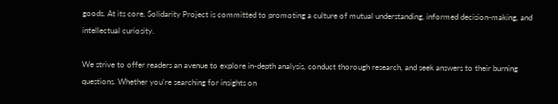goods. At its core, Solidarity Project is committed to promoting a culture of mutual understanding, informed decision-making, and intellectual curiosity.

We strive to offer readers an avenue to explore in-depth analysis, conduct thorough research, and seek answers to their burning questions. Whether you're searching for insights on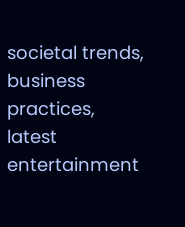societal trends, business practices, latest entertainment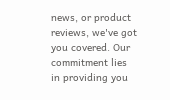news, or product reviews, we've got you covered. Our commitment lies in providing you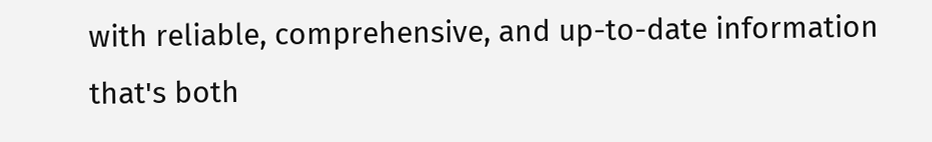with reliable, comprehensive, and up-to-date information that's both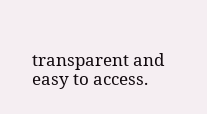transparent and easy to access.